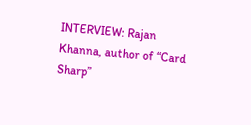INTERVIEW: Rajan Khanna, author of “Card Sharp”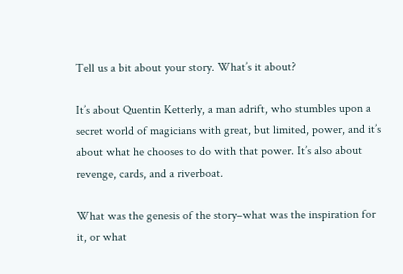Tell us a bit about your story. What’s it about?

It’s about Quentin Ketterly, a man adrift, who stumbles upon a secret world of magicians with great, but limited, power, and it’s about what he chooses to do with that power. It’s also about revenge, cards, and a riverboat.

What was the genesis of the story–what was the inspiration for it, or what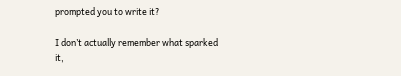prompted you to write it?

I don’t actually remember what sparked it,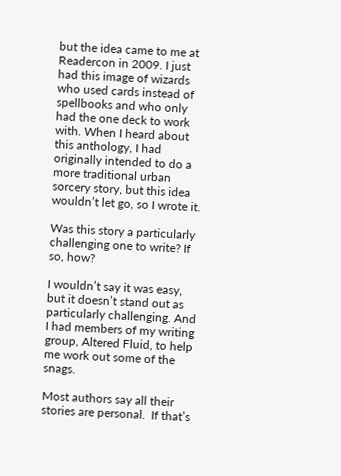but the idea came to me at Readercon in 2009. I just had this image of wizards who used cards instead of spellbooks and who only had the one deck to work with. When I heard about this anthology, I had originally intended to do a more traditional urban sorcery story, but this idea wouldn’t let go, so I wrote it.

Was this story a particularly challenging one to write? If so, how?

I wouldn’t say it was easy, but it doesn’t stand out as particularly challenging. And I had members of my writing group, Altered Fluid, to help me work out some of the snags.

Most authors say all their stories are personal.  If that’s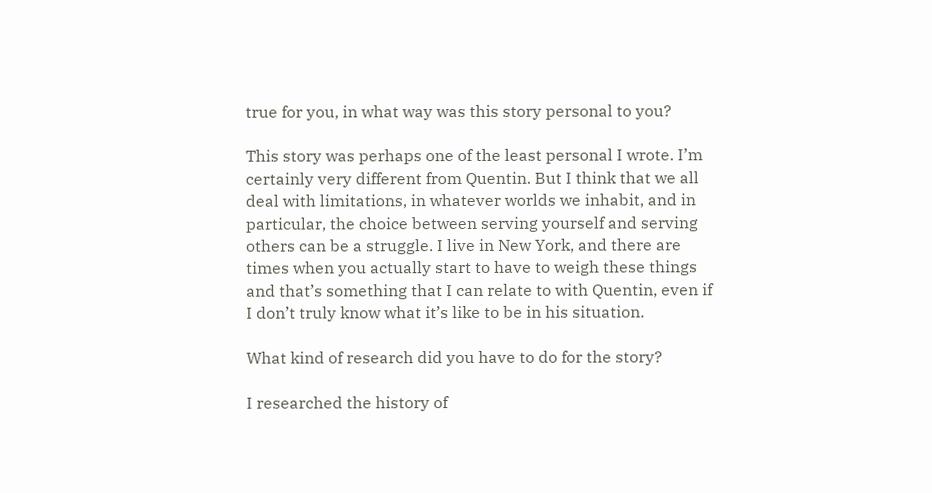true for you, in what way was this story personal to you?

This story was perhaps one of the least personal I wrote. I’m certainly very different from Quentin. But I think that we all deal with limitations, in whatever worlds we inhabit, and in particular, the choice between serving yourself and serving others can be a struggle. I live in New York, and there are times when you actually start to have to weigh these things and that’s something that I can relate to with Quentin, even if I don’t truly know what it’s like to be in his situation.

What kind of research did you have to do for the story?

I researched the history of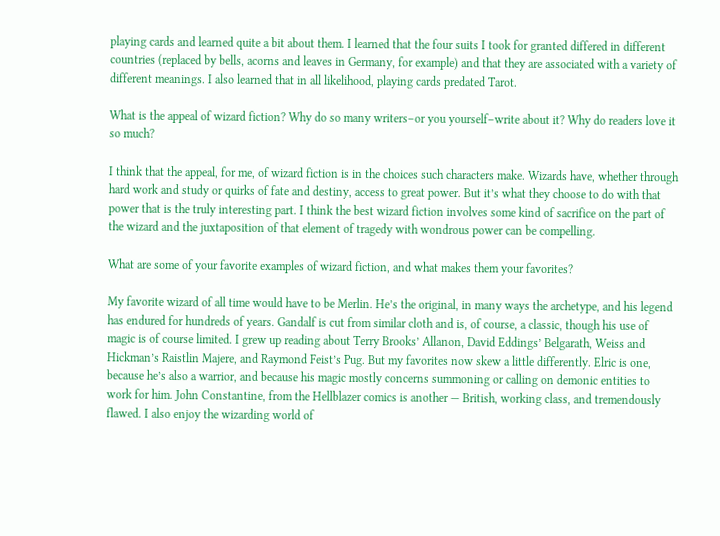playing cards and learned quite a bit about them. I learned that the four suits I took for granted differed in different countries (replaced by bells, acorns and leaves in Germany, for example) and that they are associated with a variety of different meanings. I also learned that in all likelihood, playing cards predated Tarot.

What is the appeal of wizard fiction? Why do so many writers–or you yourself–write about it? Why do readers love it so much?

I think that the appeal, for me, of wizard fiction is in the choices such characters make. Wizards have, whether through hard work and study or quirks of fate and destiny, access to great power. But it’s what they choose to do with that power that is the truly interesting part. I think the best wizard fiction involves some kind of sacrifice on the part of the wizard and the juxtaposition of that element of tragedy with wondrous power can be compelling.

What are some of your favorite examples of wizard fiction, and what makes them your favorites?

My favorite wizard of all time would have to be Merlin. He’s the original, in many ways the archetype, and his legend has endured for hundreds of years. Gandalf is cut from similar cloth and is, of course, a classic, though his use of magic is of course limited. I grew up reading about Terry Brooks’ Allanon, David Eddings’ Belgarath, Weiss and Hickman’s Raistlin Majere, and Raymond Feist’s Pug. But my favorites now skew a little differently. Elric is one, because he’s also a warrior, and because his magic mostly concerns summoning or calling on demonic entities to work for him. John Constantine, from the Hellblazer comics is another — British, working class, and tremendously flawed. I also enjoy the wizarding world of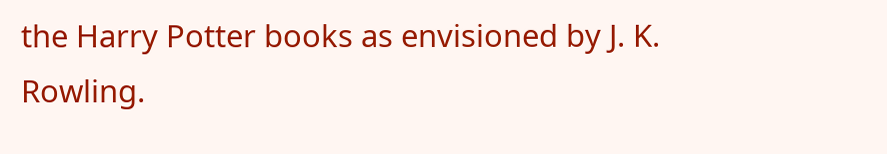the Harry Potter books as envisioned by J. K. Rowling.